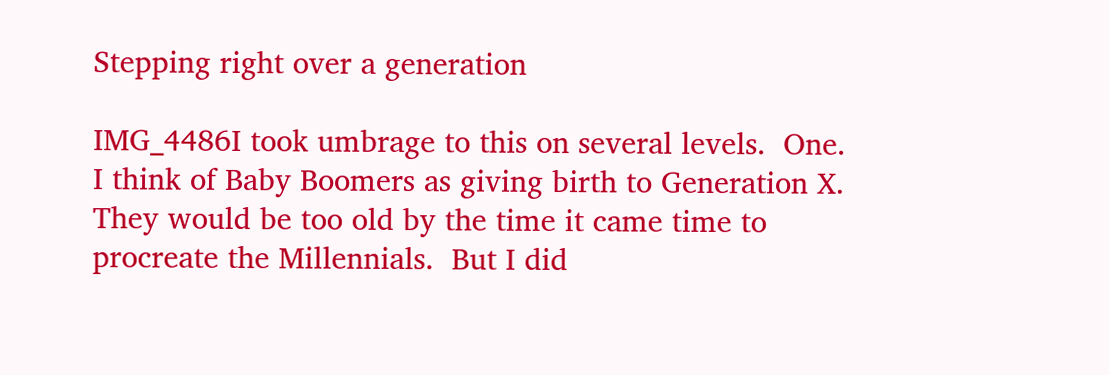Stepping right over a generation

IMG_4486I took umbrage to this on several levels.  One.  I think of Baby Boomers as giving birth to Generation X.  They would be too old by the time it came time to procreate the Millennials.  But I did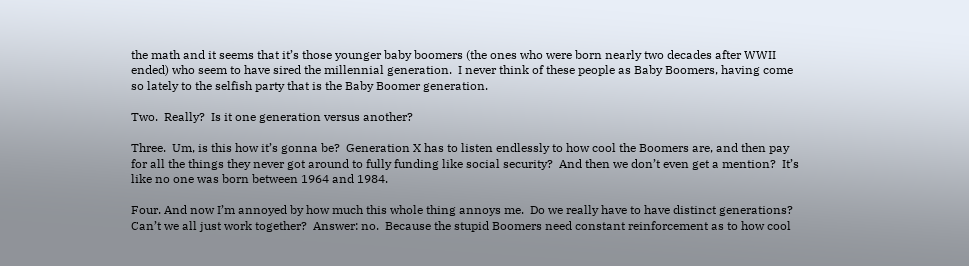the math and it seems that it’s those younger baby boomers (the ones who were born nearly two decades after WWII ended) who seem to have sired the millennial generation.  I never think of these people as Baby Boomers, having come so lately to the selfish party that is the Baby Boomer generation.

Two.  Really?  Is it one generation versus another?

Three.  Um, is this how it’s gonna be?  Generation X has to listen endlessly to how cool the Boomers are, and then pay for all the things they never got around to fully funding like social security?  And then we don’t even get a mention?  It’s like no one was born between 1964 and 1984.

Four. And now I’m annoyed by how much this whole thing annoys me.  Do we really have to have distinct generations?  Can’t we all just work together?  Answer: no.  Because the stupid Boomers need constant reinforcement as to how cool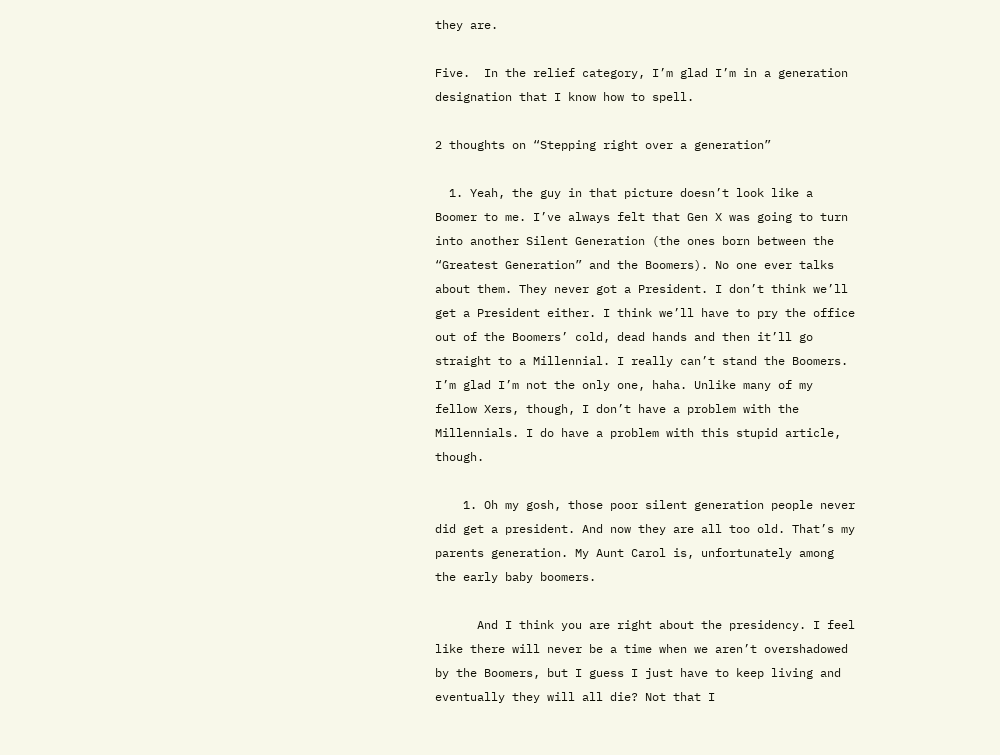they are.

Five.  In the relief category, I’m glad I’m in a generation designation that I know how to spell.

2 thoughts on “Stepping right over a generation”

  1. Yeah, the guy in that picture doesn’t look like a Boomer to me. I’ve always felt that Gen X was going to turn into another Silent Generation (the ones born between the “Greatest Generation” and the Boomers). No one ever talks about them. They never got a President. I don’t think we’ll get a President either. I think we’ll have to pry the office out of the Boomers’ cold, dead hands and then it’ll go straight to a Millennial. I really can’t stand the Boomers. I’m glad I’m not the only one, haha. Unlike many of my fellow Xers, though, I don’t have a problem with the Millennials. I do have a problem with this stupid article, though.

    1. Oh my gosh, those poor silent generation people never did get a president. And now they are all too old. That’s my parents generation. My Aunt Carol is, unfortunately among the early baby boomers.

      And I think you are right about the presidency. I feel like there will never be a time when we aren’t overshadowed by the Boomers, but I guess I just have to keep living and eventually they will all die? Not that I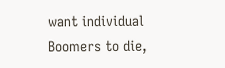want individual Boomers to die,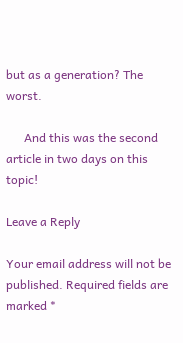but as a generation? The worst.

      And this was the second article in two days on this topic!

Leave a Reply

Your email address will not be published. Required fields are marked *